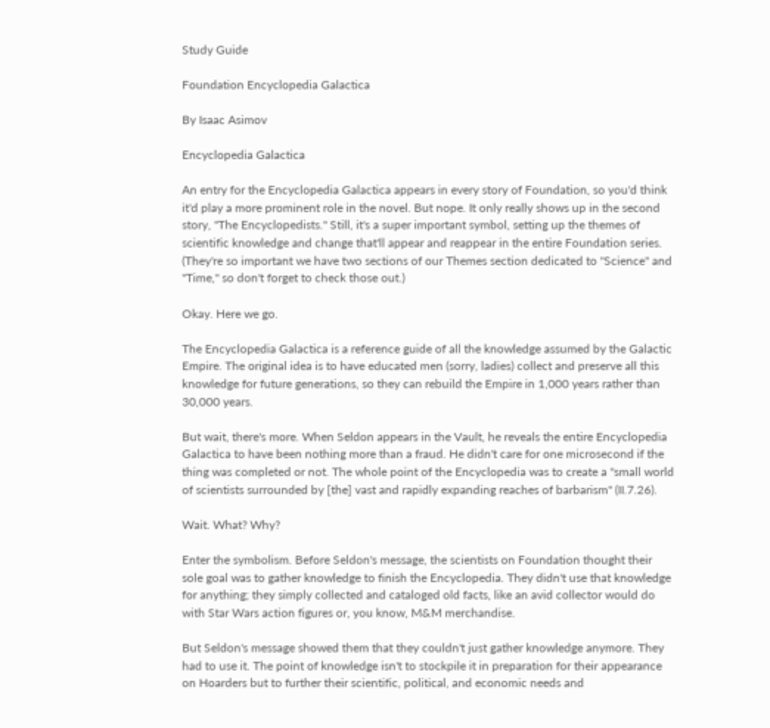Study Guide

Foundation Encyclopedia Galactica

By Isaac Asimov

Encyclopedia Galactica

An entry for the Encyclopedia Galactica appears in every story of Foundation, so you'd think it'd play a more prominent role in the novel. But nope. It only really shows up in the second story, "The Encyclopedists." Still, it's a super important symbol, setting up the themes of scientific knowledge and change that'll appear and reappear in the entire Foundation series. (They're so important we have two sections of our Themes section dedicated to "Science" and "Time," so don't forget to check those out.)

Okay. Here we go.

The Encyclopedia Galactica is a reference guide of all the knowledge assumed by the Galactic Empire. The original idea is to have educated men (sorry, ladies) collect and preserve all this knowledge for future generations, so they can rebuild the Empire in 1,000 years rather than 30,000 years.

But wait, there's more. When Seldon appears in the Vault, he reveals the entire Encyclopedia Galactica to have been nothing more than a fraud. He didn't care for one microsecond if the thing was completed or not. The whole point of the Encyclopedia was to create a "small world of scientists surrounded by [the] vast and rapidly expanding reaches of barbarism" (II.7.26).

Wait. What? Why?

Enter the symbolism. Before Seldon's message, the scientists on Foundation thought their sole goal was to gather knowledge to finish the Encyclopedia. They didn't use that knowledge for anything; they simply collected and cataloged old facts, like an avid collector would do with Star Wars action figures or, you know, M&M merchandise.

But Seldon's message showed them that they couldn't just gather knowledge anymore. They had to use it. The point of knowledge isn't to stockpile it in preparation for their appearance on Hoarders but to further their scientific, political, and economic needs and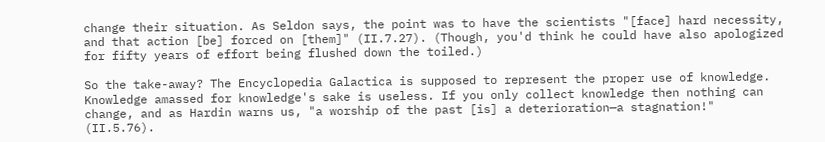change their situation. As Seldon says, the point was to have the scientists "[face] hard necessity, and that action [be] forced on [them]" (II.7.27). (Though, you'd think he could have also apologized for fifty years of effort being flushed down the toiled.)

So the take-away? The Encyclopedia Galactica is supposed to represent the proper use of knowledge. Knowledge amassed for knowledge's sake is useless. If you only collect knowledge then nothing can change, and as Hardin warns us, "a worship of the past [is] a deterioration—a stagnation!" (II.5.76).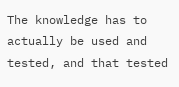The knowledge has to actually be used and tested, and that tested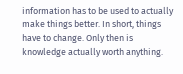information has to be used to actually make things better. In short, things have to change. Only then is knowledge actually worth anything.